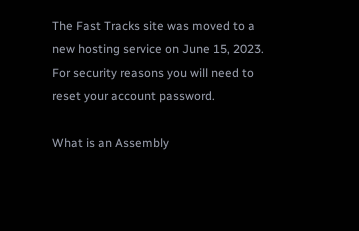The Fast Tracks site was moved to a new hosting service on June 15, 2023. For security reasons you will need to reset your account password.

What is an Assembly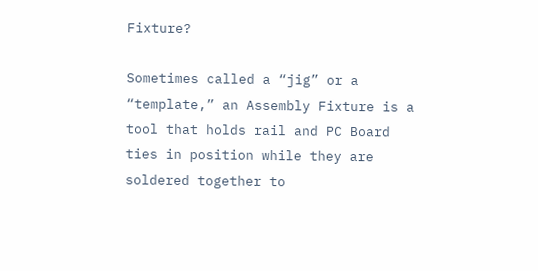Fixture?

Sometimes called a “jig” or a “template,” an Assembly Fixture is a tool that holds rail and PC Board ties in position while they are soldered together to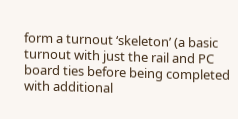form a turnout ‘skeleton’ (a basic turnout with just the rail and PC board ties before being completed with additional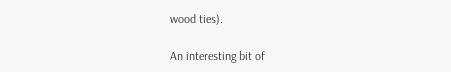wood ties).

An interesting bit of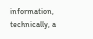information, technically, a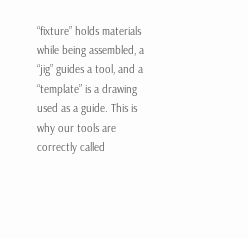“fixture” holds materials while being assembled, a “jig” guides a tool, and a “template” is a drawing used as a guide. This is why our tools are correctly called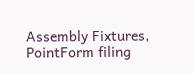Assembly Fixtures, PointForm filing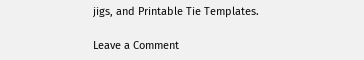jigs, and Printable Tie Templates.

Leave a Comment